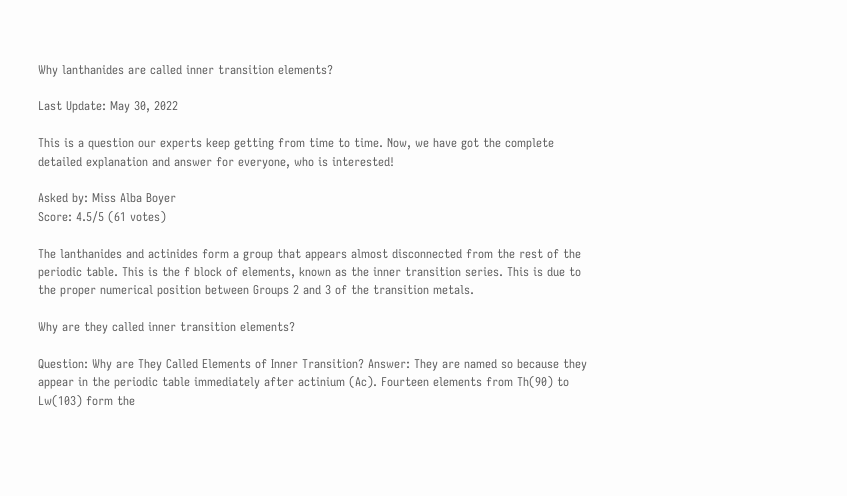Why lanthanides are called inner transition elements?

Last Update: May 30, 2022

This is a question our experts keep getting from time to time. Now, we have got the complete detailed explanation and answer for everyone, who is interested!

Asked by: Miss Alba Boyer
Score: 4.5/5 (61 votes)

The lanthanides and actinides form a group that appears almost disconnected from the rest of the periodic table. This is the f block of elements, known as the inner transition series. This is due to the proper numerical position between Groups 2 and 3 of the transition metals.

Why are they called inner transition elements?

Question: Why are They Called Elements of Inner Transition? Answer: They are named so because they appear in the periodic table immediately after actinium (Ac). Fourteen elements from Th(90) to Lw(103) form the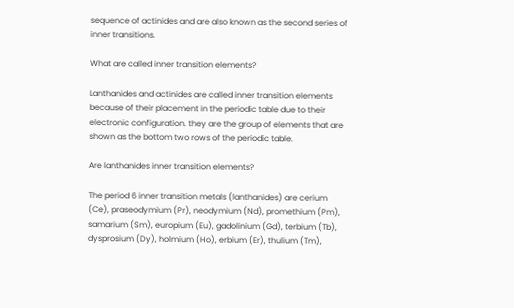sequence of actinides and are also known as the second series of inner transitions.

What are called inner transition elements?

Lanthanides and actinides are called inner transition elements because of their placement in the periodic table due to their electronic configuration. they are the group of elements that are shown as the bottom two rows of the periodic table.

Are lanthanides inner transition elements?

The period 6 inner transition metals (lanthanides) are cerium (Ce), praseodymium (Pr), neodymium (Nd), promethium (Pm), samarium (Sm), europium (Eu), gadolinium (Gd), terbium (Tb), dysprosium (Dy), holmium (Ho), erbium (Er), thulium (Tm),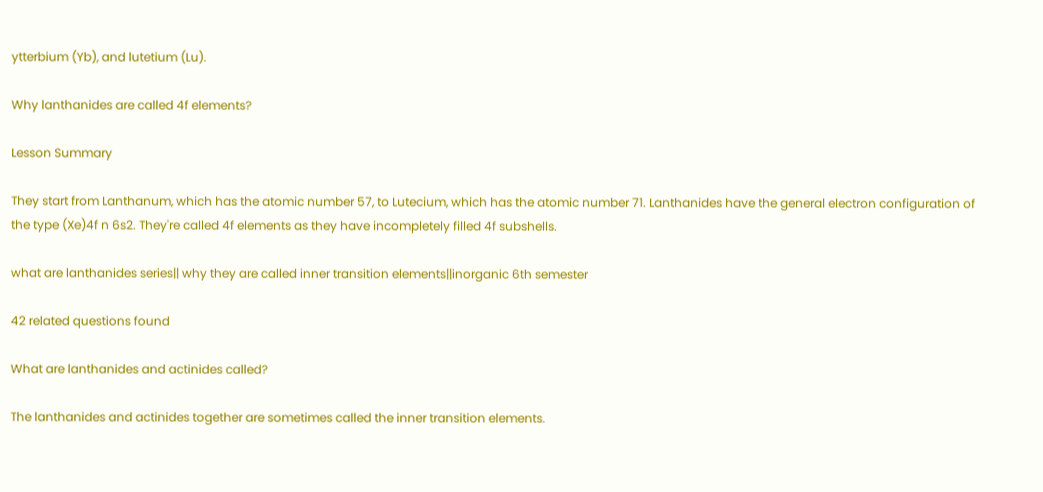ytterbium (Yb), and lutetium (Lu).

Why lanthanides are called 4f elements?

Lesson Summary

They start from Lanthanum, which has the atomic number 57, to Lutecium, which has the atomic number 71. Lanthanides have the general electron configuration of the type (Xe)4f n 6s2. They're called 4f elements as they have incompletely filled 4f subshells.

what are lanthanides series|| why they are called inner transition elements||inorganic 6th semester

42 related questions found

What are lanthanides and actinides called?

The lanthanides and actinides together are sometimes called the inner transition elements.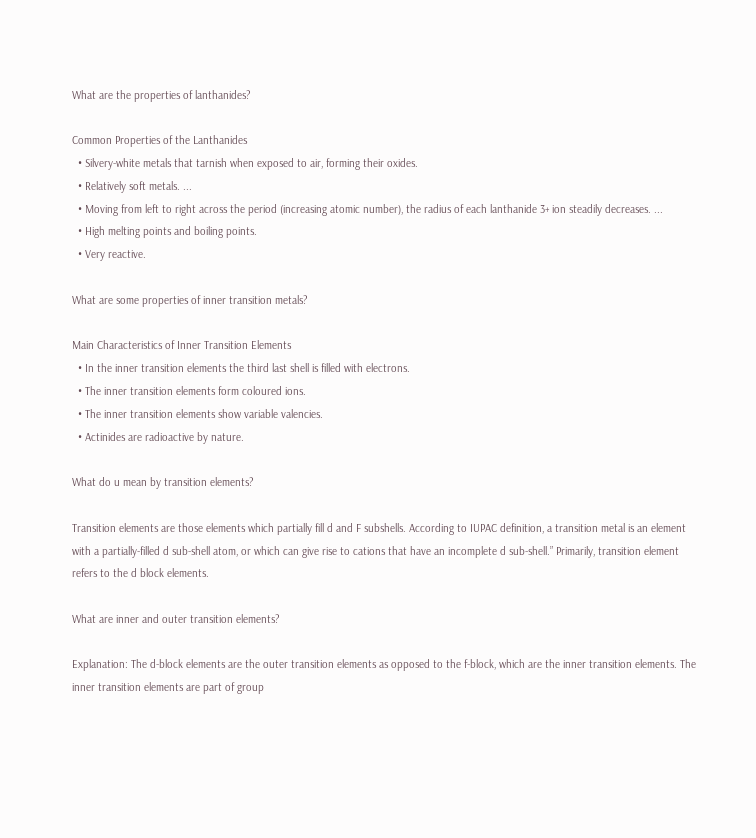What are the properties of lanthanides?

Common Properties of the Lanthanides
  • Silvery-white metals that tarnish when exposed to air, forming their oxides.
  • Relatively soft metals. ...
  • Moving from left to right across the period (increasing atomic number), the radius of each lanthanide 3+ ion steadily decreases. ...
  • High melting points and boiling points.
  • Very reactive.

What are some properties of inner transition metals?

Main Characteristics of Inner Transition Elements
  • In the inner transition elements the third last shell is filled with electrons.
  • The inner transition elements form coloured ions.
  • The inner transition elements show variable valencies.
  • Actinides are radioactive by nature.

What do u mean by transition elements?

Transition elements are those elements which partially fill d and F subshells. According to IUPAC definition, a transition metal is an element with a partially-filled d sub-shell atom, or which can give rise to cations that have an incomplete d sub-shell.” Primarily, transition element refers to the d block elements.

What are inner and outer transition elements?

Explanation: The d-block elements are the outer transition elements as opposed to the f-block, which are the inner transition elements. The inner transition elements are part of group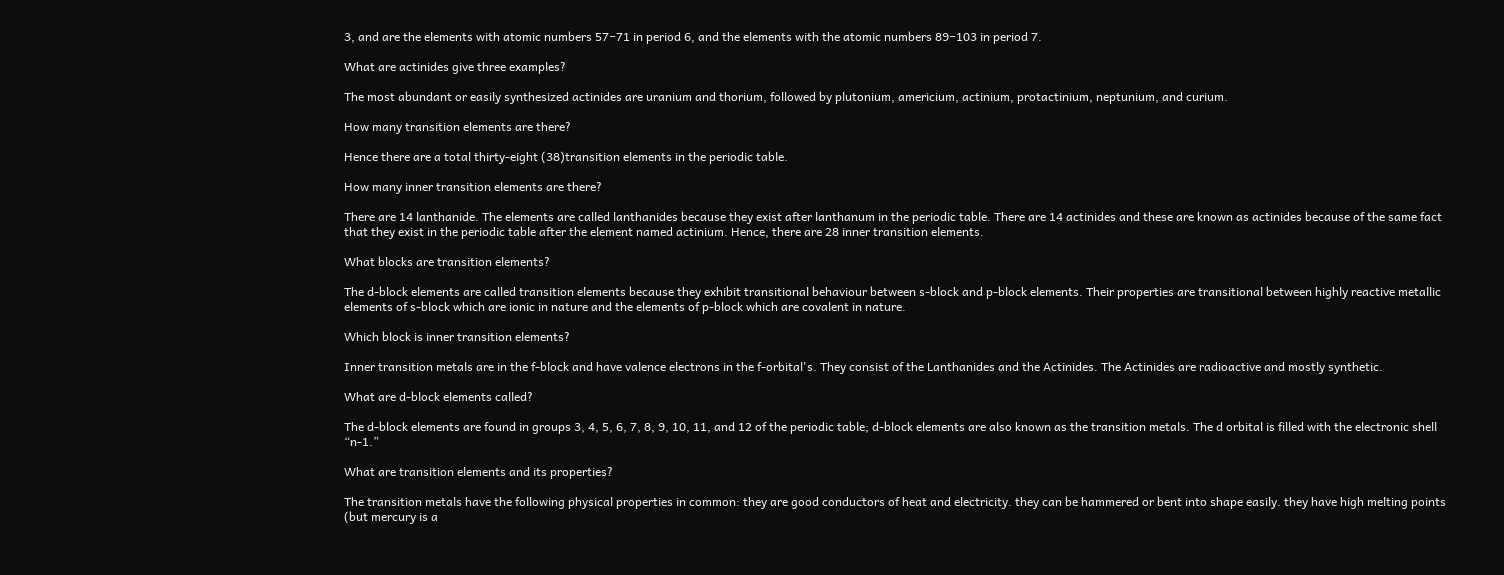3, and are the elements with atomic numbers 57−71 in period 6, and the elements with the atomic numbers 89−103 in period 7.

What are actinides give three examples?

The most abundant or easily synthesized actinides are uranium and thorium, followed by plutonium, americium, actinium, protactinium, neptunium, and curium.

How many transition elements are there?

Hence there are a total thirty-eight (38)transition elements in the periodic table.

How many inner transition elements are there?

There are 14 lanthanide. The elements are called lanthanides because they exist after lanthanum in the periodic table. There are 14 actinides and these are known as actinides because of the same fact that they exist in the periodic table after the element named actinium. Hence, there are 28 inner transition elements.

What blocks are transition elements?

The d-block elements are called transition elements because they exhibit transitional behaviour between s-block and p-block elements. Their properties are transitional between highly reactive metallic elements of s-block which are ionic in nature and the elements of p-block which are covalent in nature.

Which block is inner transition elements?

Inner transition metals are in the f-block and have valence electrons in the f-orbital's. They consist of the Lanthanides and the Actinides. The Actinides are radioactive and mostly synthetic.

What are d-block elements called?

The d-block elements are found in groups 3, 4, 5, 6, 7, 8, 9, 10, 11, and 12 of the periodic table; d-block elements are also known as the transition metals. The d orbital is filled with the electronic shell “n-1.”

What are transition elements and its properties?

The transition metals have the following physical properties in common: they are good conductors of heat and electricity. they can be hammered or bent into shape easily. they have high melting points (but mercury is a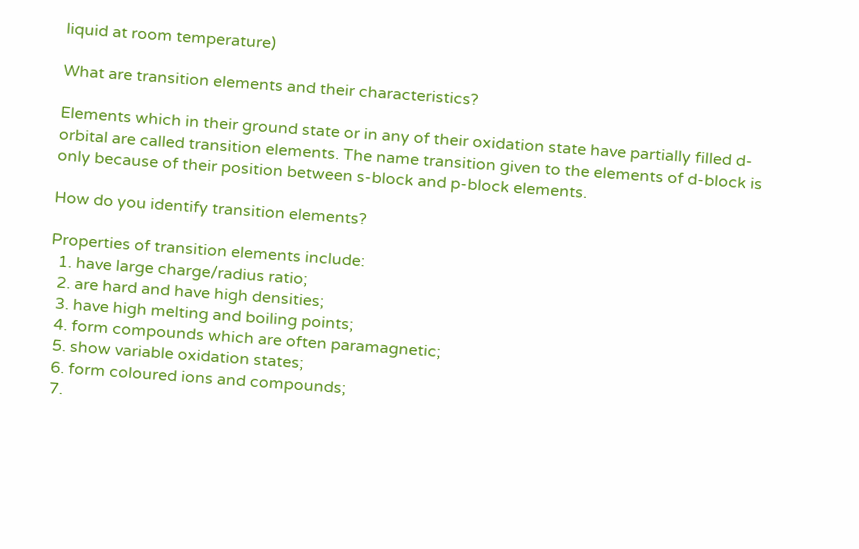liquid at room temperature)

What are transition elements and their characteristics?

Elements which in their ground state or in any of their oxidation state have partially filled d-orbital are called transition elements. The name transition given to the elements of d-block is only because of their position between s-block and p-block elements.

How do you identify transition elements?

Properties of transition elements include:
  1. have large charge/radius ratio;
  2. are hard and have high densities;
  3. have high melting and boiling points;
  4. form compounds which are often paramagnetic;
  5. show variable oxidation states;
  6. form coloured ions and compounds;
  7.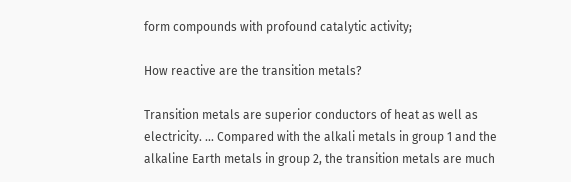form compounds with profound catalytic activity;

How reactive are the transition metals?

Transition metals are superior conductors of heat as well as electricity. ... Compared with the alkali metals in group 1 and the alkaline Earth metals in group 2, the transition metals are much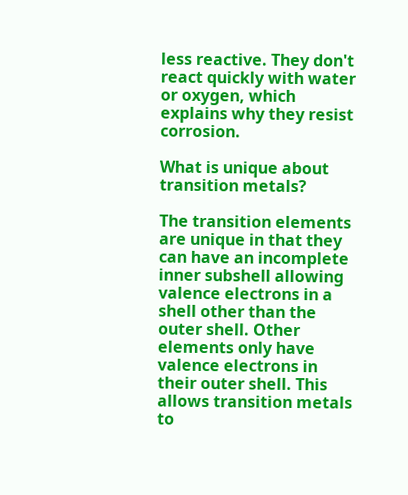less reactive. They don't react quickly with water or oxygen, which explains why they resist corrosion.

What is unique about transition metals?

The transition elements are unique in that they can have an incomplete inner subshell allowing valence electrons in a shell other than the outer shell. Other elements only have valence electrons in their outer shell. This allows transition metals to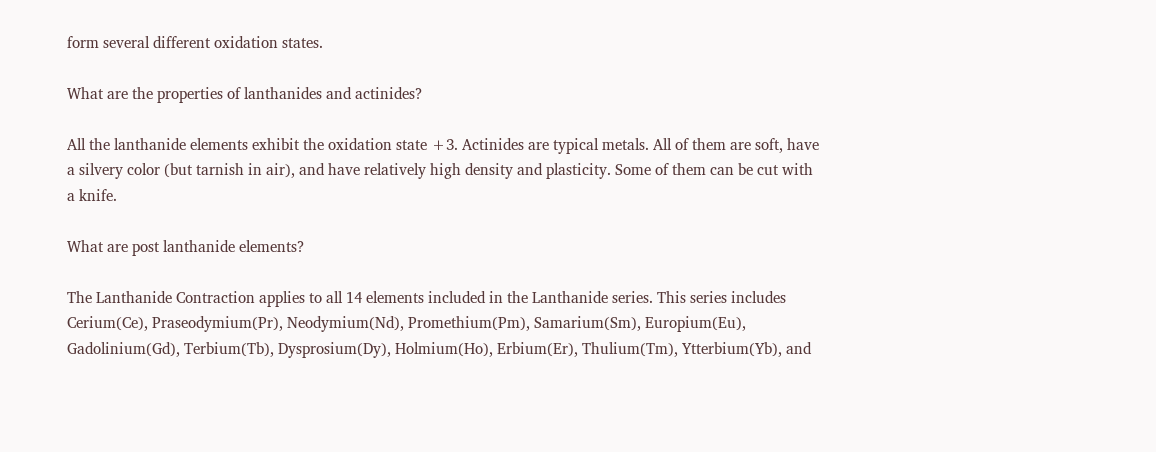form several different oxidation states.

What are the properties of lanthanides and actinides?

All the lanthanide elements exhibit the oxidation state +3. Actinides are typical metals. All of them are soft, have a silvery color (but tarnish in air), and have relatively high density and plasticity. Some of them can be cut with a knife.

What are post lanthanide elements?

The Lanthanide Contraction applies to all 14 elements included in the Lanthanide series. This series includes Cerium(Ce), Praseodymium(Pr), Neodymium(Nd), Promethium(Pm), Samarium(Sm), Europium(Eu), Gadolinium(Gd), Terbium(Tb), Dysprosium(Dy), Holmium(Ho), Erbium(Er), Thulium(Tm), Ytterbium(Yb), and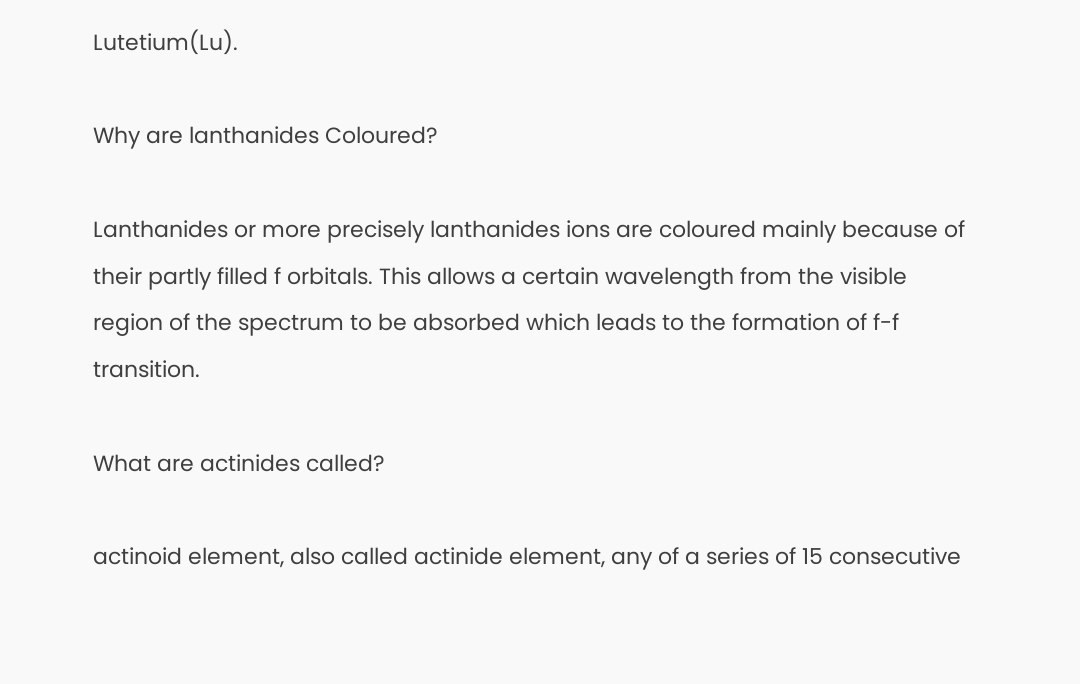Lutetium(Lu).

Why are lanthanides Coloured?

Lanthanides or more precisely lanthanides ions are coloured mainly because of their partly filled f orbitals. This allows a certain wavelength from the visible region of the spectrum to be absorbed which leads to the formation of f-f transition.

What are actinides called?

actinoid element, also called actinide element, any of a series of 15 consecutive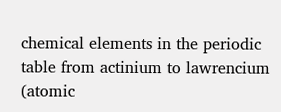chemical elements in the periodic table from actinium to lawrencium (atomic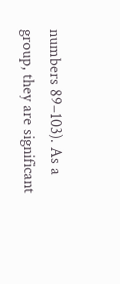numbers 89–103). As a group, they are significant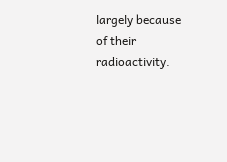largely because of their radioactivity.